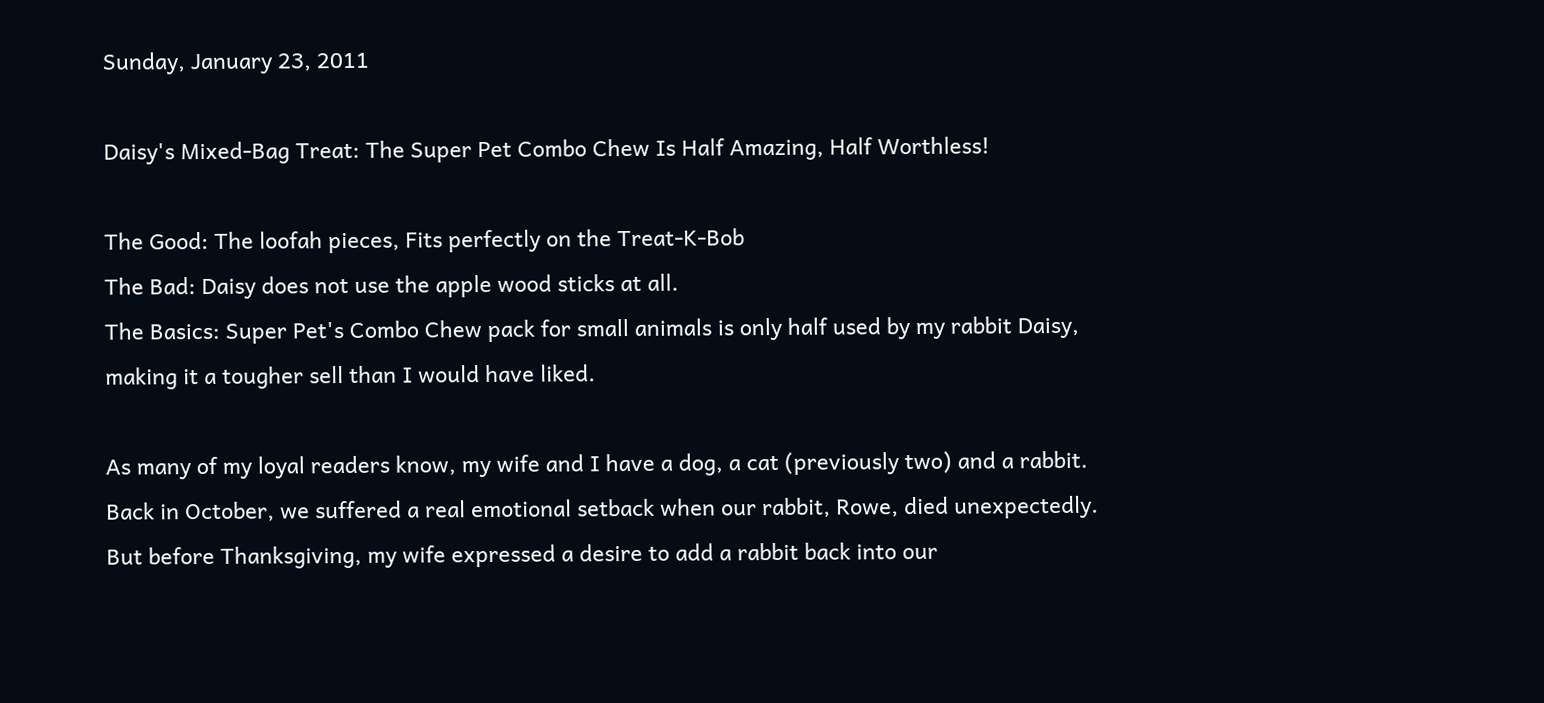Sunday, January 23, 2011

Daisy's Mixed-Bag Treat: The Super Pet Combo Chew Is Half Amazing, Half Worthless!

The Good: The loofah pieces, Fits perfectly on the Treat-K-Bob
The Bad: Daisy does not use the apple wood sticks at all.
The Basics: Super Pet's Combo Chew pack for small animals is only half used by my rabbit Daisy, making it a tougher sell than I would have liked.

As many of my loyal readers know, my wife and I have a dog, a cat (previously two) and a rabbit. Back in October, we suffered a real emotional setback when our rabbit, Rowe, died unexpectedly. But before Thanksgiving, my wife expressed a desire to add a rabbit back into our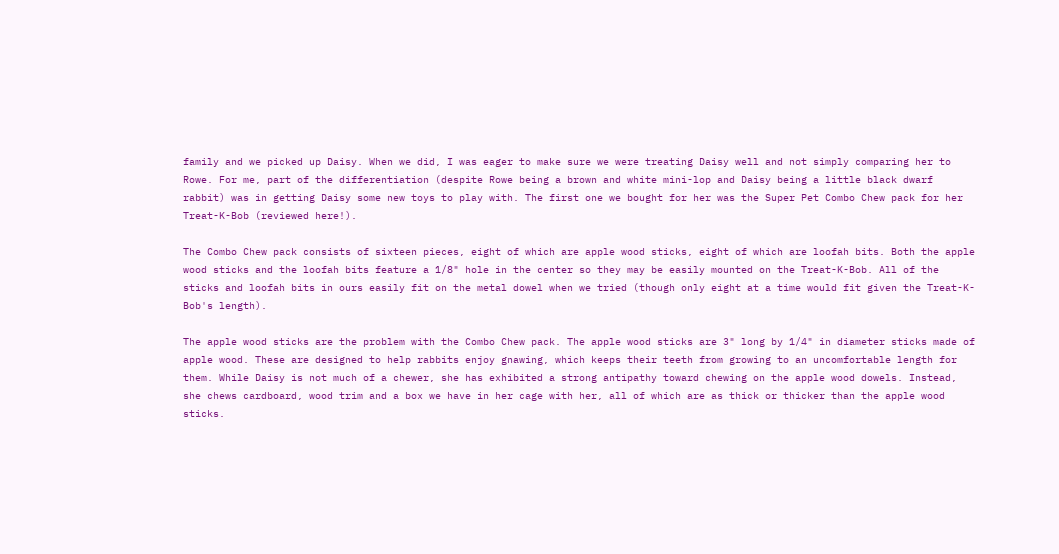family and we picked up Daisy. When we did, I was eager to make sure we were treating Daisy well and not simply comparing her to Rowe. For me, part of the differentiation (despite Rowe being a brown and white mini-lop and Daisy being a little black dwarf rabbit) was in getting Daisy some new toys to play with. The first one we bought for her was the Super Pet Combo Chew pack for her Treat-K-Bob (reviewed here!).

The Combo Chew pack consists of sixteen pieces, eight of which are apple wood sticks, eight of which are loofah bits. Both the apple wood sticks and the loofah bits feature a 1/8" hole in the center so they may be easily mounted on the Treat-K-Bob. All of the sticks and loofah bits in ours easily fit on the metal dowel when we tried (though only eight at a time would fit given the Treat-K-Bob's length).

The apple wood sticks are the problem with the Combo Chew pack. The apple wood sticks are 3" long by 1/4" in diameter sticks made of apple wood. These are designed to help rabbits enjoy gnawing, which keeps their teeth from growing to an uncomfortable length for them. While Daisy is not much of a chewer, she has exhibited a strong antipathy toward chewing on the apple wood dowels. Instead, she chews cardboard, wood trim and a box we have in her cage with her, all of which are as thick or thicker than the apple wood sticks.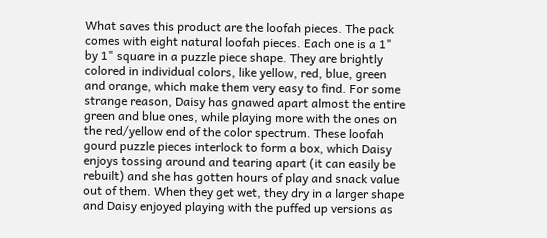What saves this product are the loofah pieces. The pack comes with eight natural loofah pieces. Each one is a 1" by 1" square in a puzzle piece shape. They are brightly colored in individual colors, like yellow, red, blue, green and orange, which make them very easy to find. For some strange reason, Daisy has gnawed apart almost the entire green and blue ones, while playing more with the ones on the red/yellow end of the color spectrum. These loofah gourd puzzle pieces interlock to form a box, which Daisy enjoys tossing around and tearing apart (it can easily be rebuilt) and she has gotten hours of play and snack value out of them. When they get wet, they dry in a larger shape and Daisy enjoyed playing with the puffed up versions as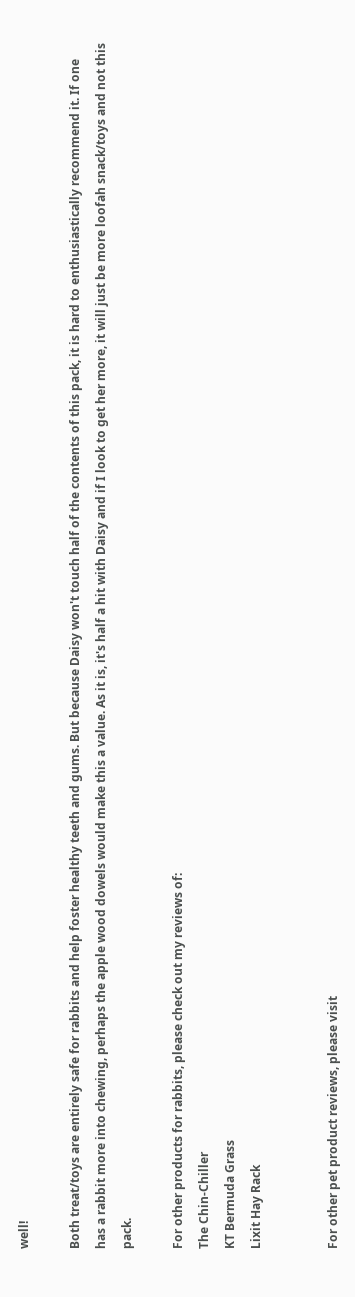well!

Both treat/toys are entirely safe for rabbits and help foster healthy teeth and gums. But because Daisy won't touch half of the contents of this pack, it is hard to enthusiastically recommend it. If one has a rabbit more into chewing, perhaps the apple wood dowels would make this a value. As it is, it's half a hit with Daisy and if I look to get her more, it will just be more loofah snack/toys and not this pack.

For other products for rabbits, please check out my reviews of:
The Chin-Chiller
KT Bermuda Grass
Lixit Hay Rack


For other pet product reviews, please visit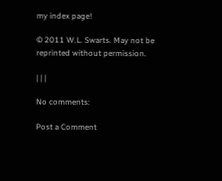my index page!

© 2011 W.L. Swarts. May not be reprinted without permission.

| | |

No comments:

Post a Comment